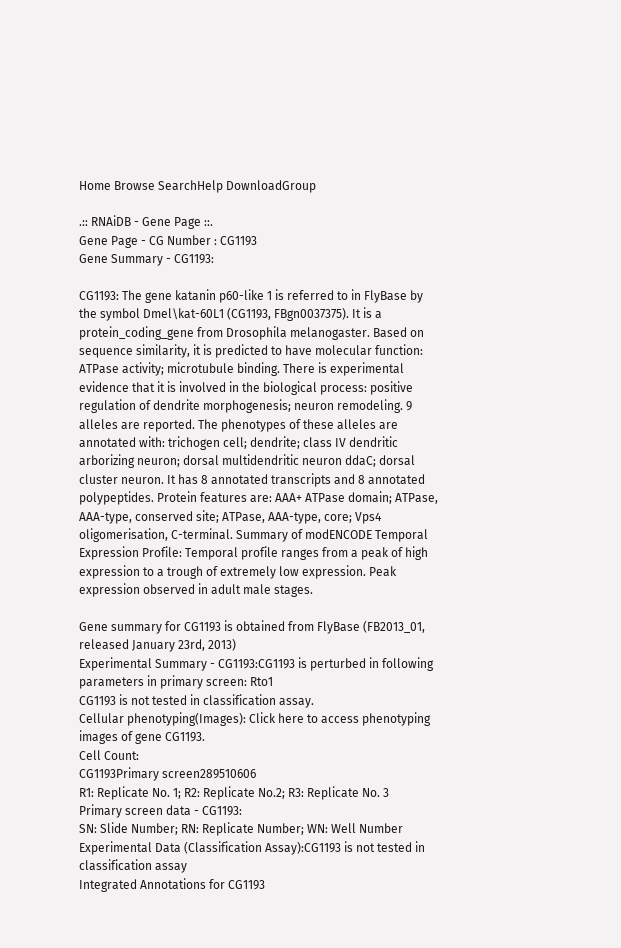Home Browse SearchHelp DownloadGroup

.:: RNAiDB - Gene Page ::.
Gene Page - CG Number : CG1193
Gene Summary - CG1193:

CG1193: The gene katanin p60-like 1 is referred to in FlyBase by the symbol Dmel\kat-60L1 (CG1193, FBgn0037375). It is a protein_coding_gene from Drosophila melanogaster. Based on sequence similarity, it is predicted to have molecular function: ATPase activity; microtubule binding. There is experimental evidence that it is involved in the biological process: positive regulation of dendrite morphogenesis; neuron remodeling. 9 alleles are reported. The phenotypes of these alleles are annotated with: trichogen cell; dendrite; class IV dendritic arborizing neuron; dorsal multidendritic neuron ddaC; dorsal cluster neuron. It has 8 annotated transcripts and 8 annotated polypeptides. Protein features are: AAA+ ATPase domain; ATPase, AAA-type, conserved site; ATPase, AAA-type, core; Vps4 oligomerisation, C-terminal. Summary of modENCODE Temporal Expression Profile: Temporal profile ranges from a peak of high expression to a trough of extremely low expression. Peak expression observed in adult male stages.

Gene summary for CG1193 is obtained from FlyBase (FB2013_01, released January 23rd, 2013)
Experimental Summary - CG1193:CG1193 is perturbed in following parameters in primary screen: Rto1
CG1193 is not tested in classification assay.
Cellular phenotyping(Images): Click here to access phenotyping images of gene CG1193.
Cell Count:
CG1193Primary screen289510606
R1: Replicate No. 1; R2: Replicate No.2; R3: Replicate No. 3
Primary screen data - CG1193:
SN: Slide Number; RN: Replicate Number; WN: Well Number
Experimental Data (Classification Assay):CG1193 is not tested in classification assay
Integrated Annotations for CG1193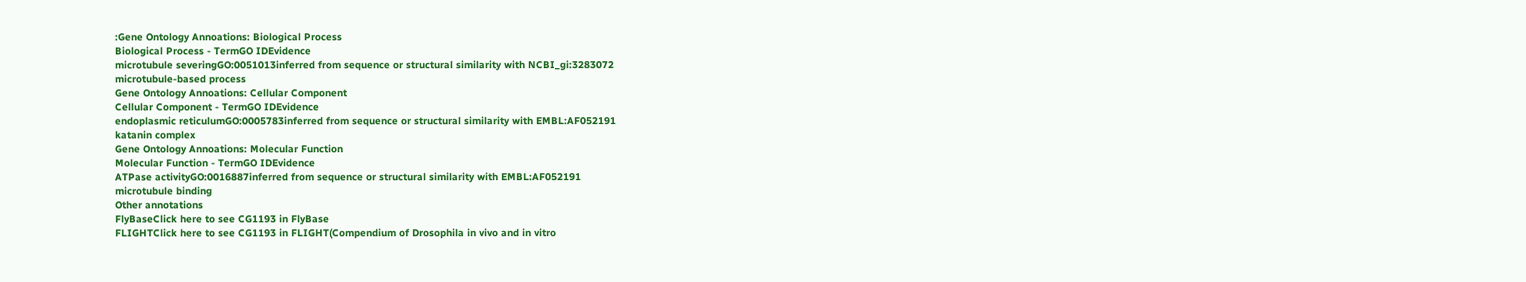:Gene Ontology Annoations: Biological Process
Biological Process - TermGO IDEvidence
microtubule severingGO:0051013inferred from sequence or structural similarity with NCBI_gi:3283072
microtubule-based process
Gene Ontology Annoations: Cellular Component
Cellular Component - TermGO IDEvidence
endoplasmic reticulumGO:0005783inferred from sequence or structural similarity with EMBL:AF052191
katanin complex
Gene Ontology Annoations: Molecular Function
Molecular Function - TermGO IDEvidence
ATPase activityGO:0016887inferred from sequence or structural similarity with EMBL:AF052191
microtubule binding
Other annotations
FlyBaseClick here to see CG1193 in FlyBase
FLIGHTClick here to see CG1193 in FLIGHT(Compendium of Drosophila in vivo and in vitro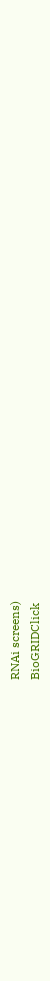RNAi screens)
BioGRIDClick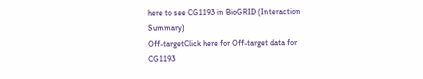here to see CG1193 in BioGRID (Interaction Summary)
Off-targetClick here for Off-target data for CG1193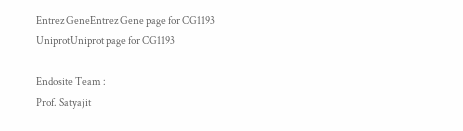Entrez GeneEntrez Gene page for CG1193
UniprotUniprot page for CG1193

Endosite Team :
Prof. Satyajit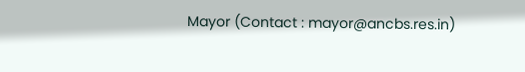Mayor (Contact : mayor@ancbs.res.in)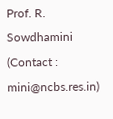Prof. R. Sowdhamini (Contact : mini@ncbs.res.in)